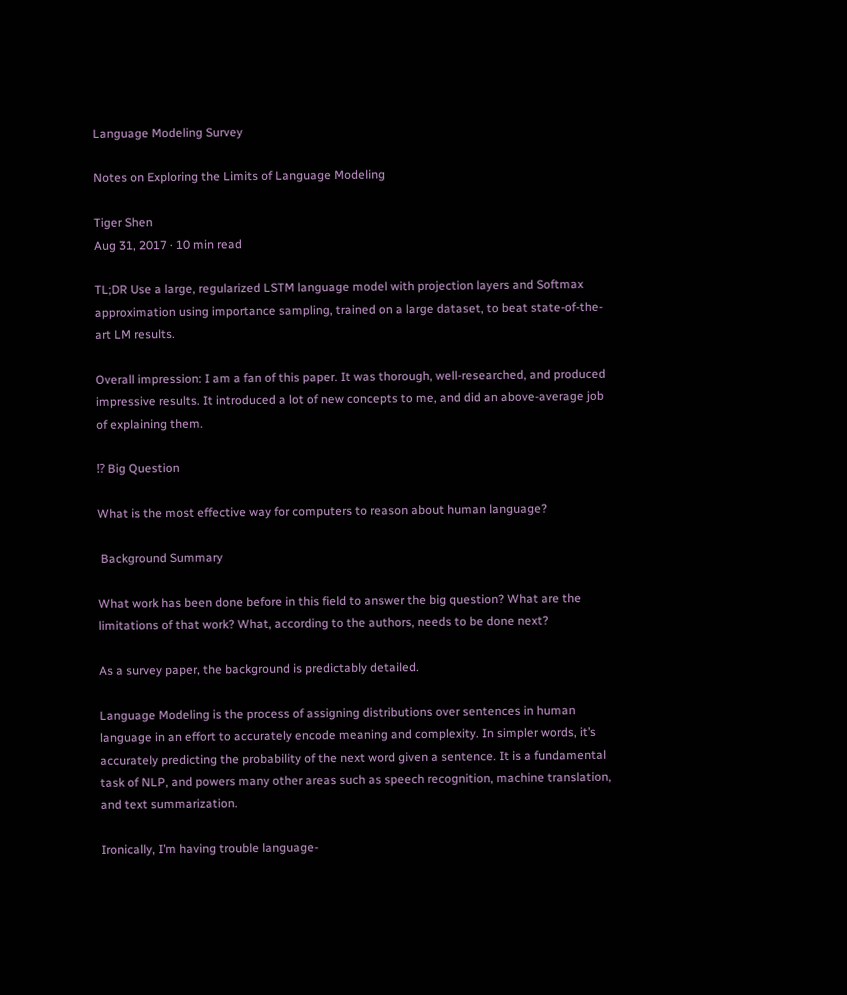Language Modeling Survey

Notes on Exploring the Limits of Language Modeling

Tiger Shen
Aug 31, 2017 · 10 min read

TL;DR Use a large, regularized LSTM language model with projection layers and Softmax approximation using importance sampling, trained on a large dataset, to beat state-of-the-art LM results.

Overall impression: I am a fan of this paper. It was thorough, well-researched, and produced impressive results. It introduced a lot of new concepts to me, and did an above-average job of explaining them.

⁉ Big Question

What is the most effective way for computers to reason about human language?

 Background Summary

What work has been done before in this field to answer the big question? What are the limitations of that work? What, according to the authors, needs to be done next?

As a survey paper, the background is predictably detailed.

Language Modeling is the process of assigning distributions over sentences in human language in an effort to accurately encode meaning and complexity. In simpler words, it’s accurately predicting the probability of the next word given a sentence. It is a fundamental task of NLP, and powers many other areas such as speech recognition, machine translation, and text summarization.

Ironically, I’m having trouble language-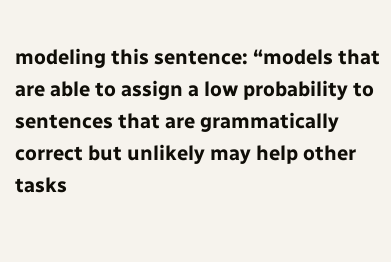modeling this sentence: “models that are able to assign a low probability to sentences that are grammatically correct but unlikely may help other tasks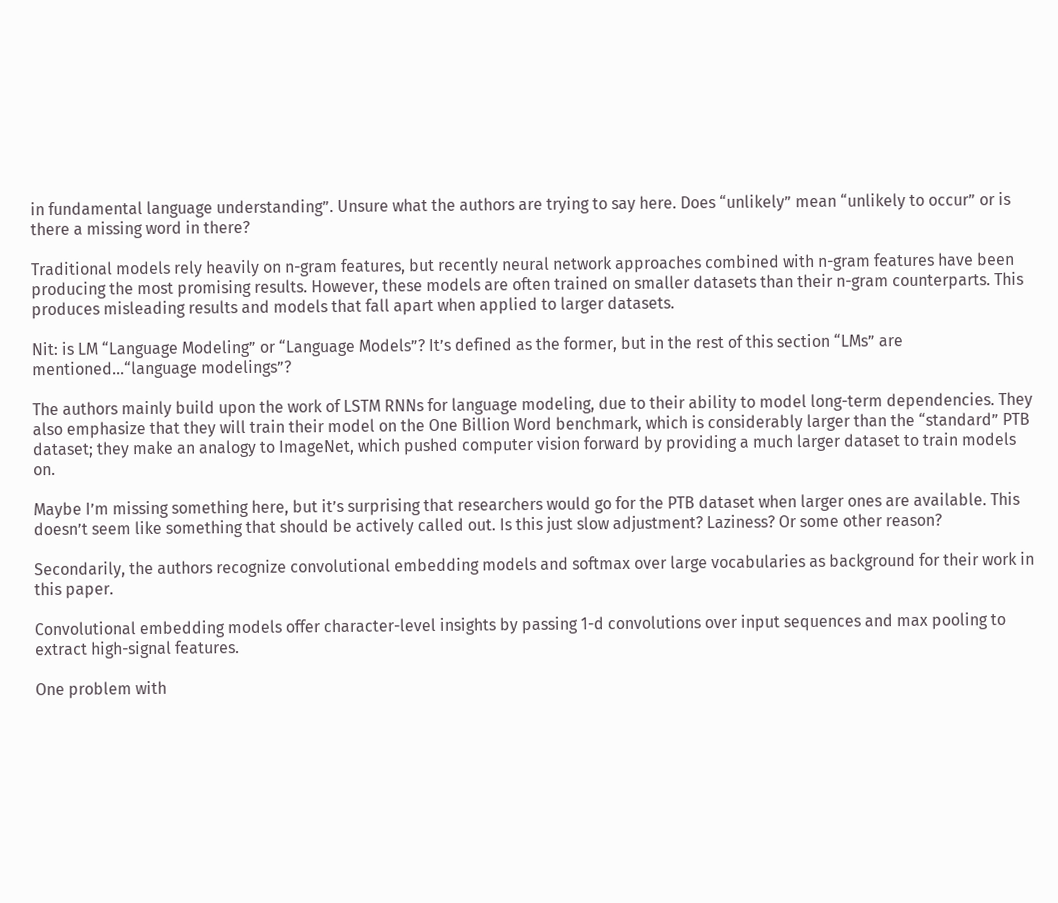in fundamental language understanding”. Unsure what the authors are trying to say here. Does “unlikely” mean “unlikely to occur” or is there a missing word in there?

Traditional models rely heavily on n-gram features, but recently neural network approaches combined with n-gram features have been producing the most promising results. However, these models are often trained on smaller datasets than their n-gram counterparts. This produces misleading results and models that fall apart when applied to larger datasets.

Nit: is LM “Language Modeling” or “Language Models”? It’s defined as the former, but in the rest of this section “LMs” are mentioned…“language modelings”?

The authors mainly build upon the work of LSTM RNNs for language modeling, due to their ability to model long-term dependencies. They also emphasize that they will train their model on the One Billion Word benchmark, which is considerably larger than the “standard” PTB dataset; they make an analogy to ImageNet, which pushed computer vision forward by providing a much larger dataset to train models on.

Maybe I’m missing something here, but it’s surprising that researchers would go for the PTB dataset when larger ones are available. This doesn’t seem like something that should be actively called out. Is this just slow adjustment? Laziness? Or some other reason?

Secondarily, the authors recognize convolutional embedding models and softmax over large vocabularies as background for their work in this paper.

Convolutional embedding models offer character-level insights by passing 1-d convolutions over input sequences and max pooling to extract high-signal features.

One problem with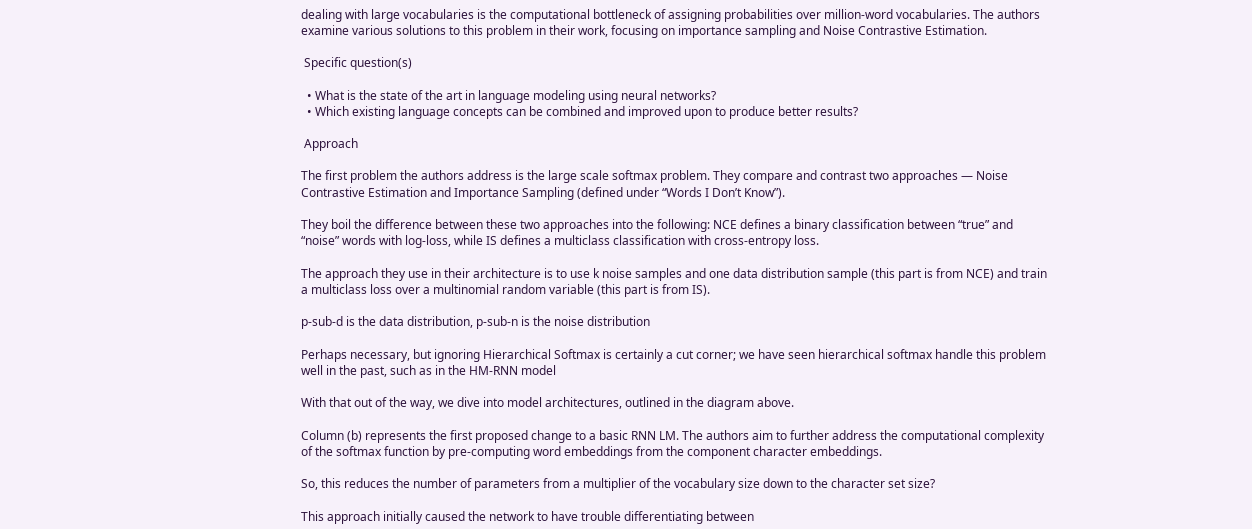dealing with large vocabularies is the computational bottleneck of assigning probabilities over million-word vocabularies. The authors examine various solutions to this problem in their work, focusing on importance sampling and Noise Contrastive Estimation.

 Specific question(s)

  • What is the state of the art in language modeling using neural networks?
  • Which existing language concepts can be combined and improved upon to produce better results?

 Approach

The first problem the authors address is the large scale softmax problem. They compare and contrast two approaches — Noise Contrastive Estimation and Importance Sampling (defined under “Words I Don’t Know”).

They boil the difference between these two approaches into the following: NCE defines a binary classification between “true” and “noise” words with log-loss, while IS defines a multiclass classification with cross-entropy loss.

The approach they use in their architecture is to use k noise samples and one data distribution sample (this part is from NCE) and train a multiclass loss over a multinomial random variable (this part is from IS).

p-sub-d is the data distribution, p-sub-n is the noise distribution

Perhaps necessary, but ignoring Hierarchical Softmax is certainly a cut corner; we have seen hierarchical softmax handle this problem well in the past, such as in the HM-RNN model

With that out of the way, we dive into model architectures, outlined in the diagram above.

Column (b) represents the first proposed change to a basic RNN LM. The authors aim to further address the computational complexity of the softmax function by pre-computing word embeddings from the component character embeddings.

So, this reduces the number of parameters from a multiplier of the vocabulary size down to the character set size?

This approach initially caused the network to have trouble differentiating between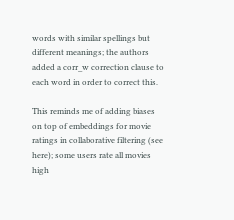words with similar spellings but different meanings; the authors added a corr_w correction clause to each word in order to correct this.

This reminds me of adding biases on top of embeddings for movie ratings in collaborative filtering (see here); some users rate all movies high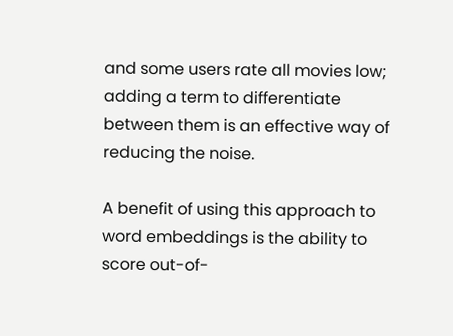and some users rate all movies low; adding a term to differentiate between them is an effective way of reducing the noise.

A benefit of using this approach to word embeddings is the ability to score out-of-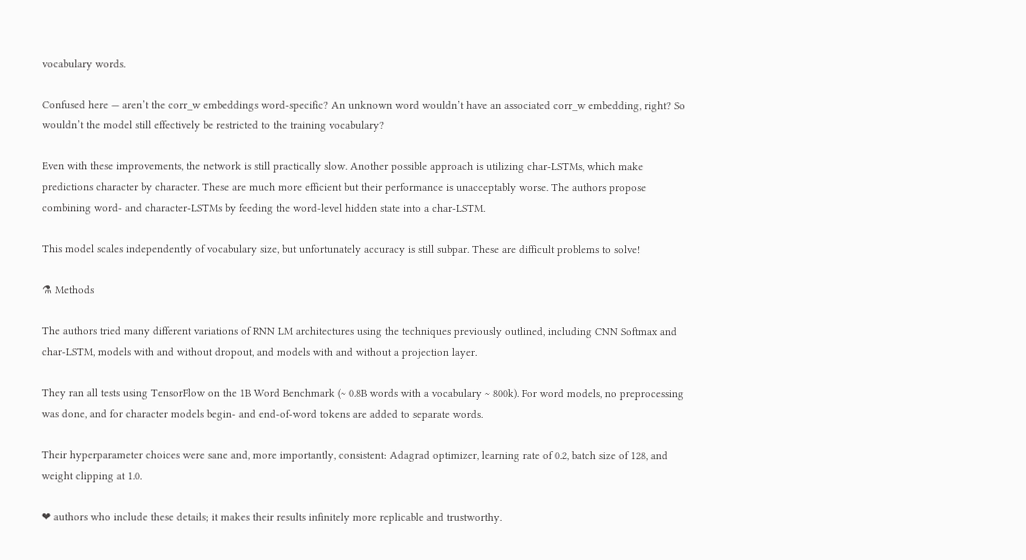vocabulary words.

Confused here — aren’t the corr_w embeddings word-specific? An unknown word wouldn’t have an associated corr_w embedding, right? So wouldn’t the model still effectively be restricted to the training vocabulary?

Even with these improvements, the network is still practically slow. Another possible approach is utilizing char-LSTMs, which make predictions character by character. These are much more efficient but their performance is unacceptably worse. The authors propose combining word- and character-LSTMs by feeding the word-level hidden state into a char-LSTM.

This model scales independently of vocabulary size, but unfortunately accuracy is still subpar. These are difficult problems to solve!

⚗ Methods

The authors tried many different variations of RNN LM architectures using the techniques previously outlined, including CNN Softmax and char-LSTM, models with and without dropout, and models with and without a projection layer.

They ran all tests using TensorFlow on the 1B Word Benchmark (~ 0.8B words with a vocabulary ~ 800k). For word models, no preprocessing was done, and for character models begin- and end-of-word tokens are added to separate words.

Their hyperparameter choices were sane and, more importantly, consistent: Adagrad optimizer, learning rate of 0.2, batch size of 128, and weight clipping at 1.0.

❤ authors who include these details; it makes their results infinitely more replicable and trustworthy.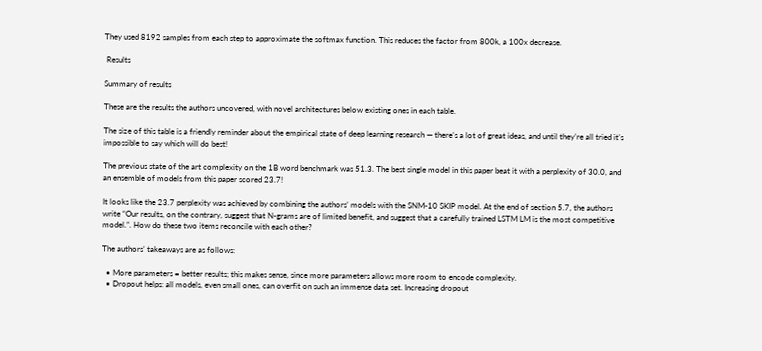They used 8192 samples from each step to approximate the softmax function. This reduces the factor from 800k, a 100x decrease.

 Results

Summary of results

These are the results the authors uncovered, with novel architectures below existing ones in each table.

The size of this table is a friendly reminder about the empirical state of deep learning research — there’s a lot of great ideas, and until they’re all tried it’s impossible to say which will do best!

The previous state of the art complexity on the 1B word benchmark was 51.3. The best single model in this paper beat it with a perplexity of 30.0, and an ensemble of models from this paper scored 23.7!

It looks like the 23.7 perplexity was achieved by combining the authors’ models with the SNM-10 SKIP model. At the end of section 5.7, the authors write “Our results, on the contrary, suggest that N-grams are of limited benefit, and suggest that a carefully trained LSTM LM is the most competitive model.”. How do these two items reconcile with each other?

The authors’ takeaways are as follows:

  • More parameters = better results; this makes sense, since more parameters allows more room to encode complexity.
  • Dropout helps: all models, even small ones, can overfit on such an immense data set. Increasing dropout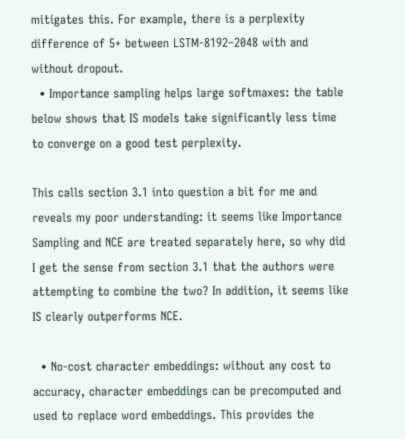mitigates this. For example, there is a perplexity difference of 5+ between LSTM-8192–2048 with and without dropout.
  • Importance sampling helps large softmaxes: the table below shows that IS models take significantly less time to converge on a good test perplexity.

This calls section 3.1 into question a bit for me and reveals my poor understanding: it seems like Importance Sampling and NCE are treated separately here, so why did I get the sense from section 3.1 that the authors were attempting to combine the two? In addition, it seems like IS clearly outperforms NCE.

  • No-cost character embeddings: without any cost to accuracy, character embeddings can be precomputed and used to replace word embeddings. This provides the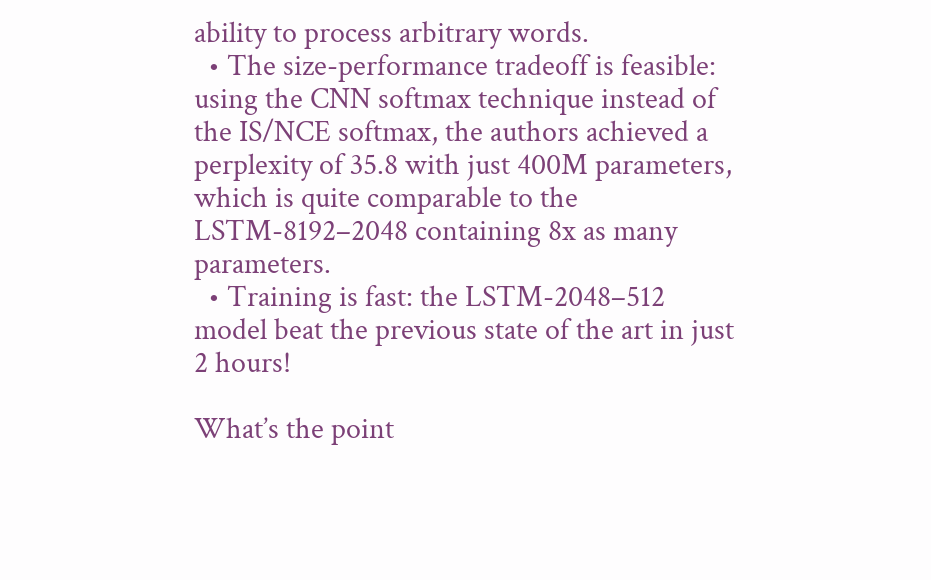ability to process arbitrary words.
  • The size-performance tradeoff is feasible: using the CNN softmax technique instead of the IS/NCE softmax, the authors achieved a perplexity of 35.8 with just 400M parameters, which is quite comparable to the LSTM-8192–2048 containing 8x as many parameters.
  • Training is fast: the LSTM-2048–512 model beat the previous state of the art in just 2 hours!

What’s the point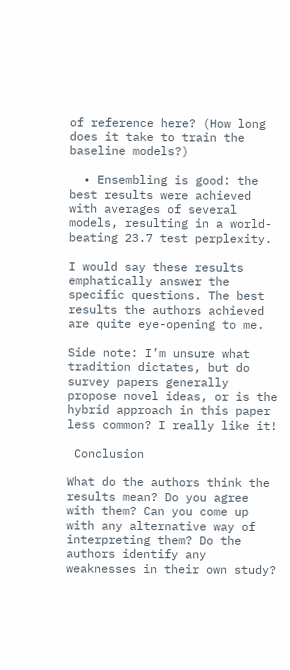of reference here? (How long does it take to train the baseline models?)

  • Ensembling is good: the best results were achieved with averages of several models, resulting in a world-beating 23.7 test perplexity.

I would say these results emphatically answer the specific questions. The best results the authors achieved are quite eye-opening to me.

Side note: I’m unsure what tradition dictates, but do survey papers generally propose novel ideas, or is the hybrid approach in this paper less common? I really like it!

 Conclusion

What do the authors think the results mean? Do you agree with them? Can you come up with any alternative way of interpreting them? Do the authors identify any weaknesses in their own study?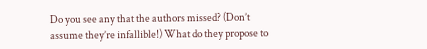Do you see any that the authors missed? (Don’t assume they’re infallible!) What do they propose to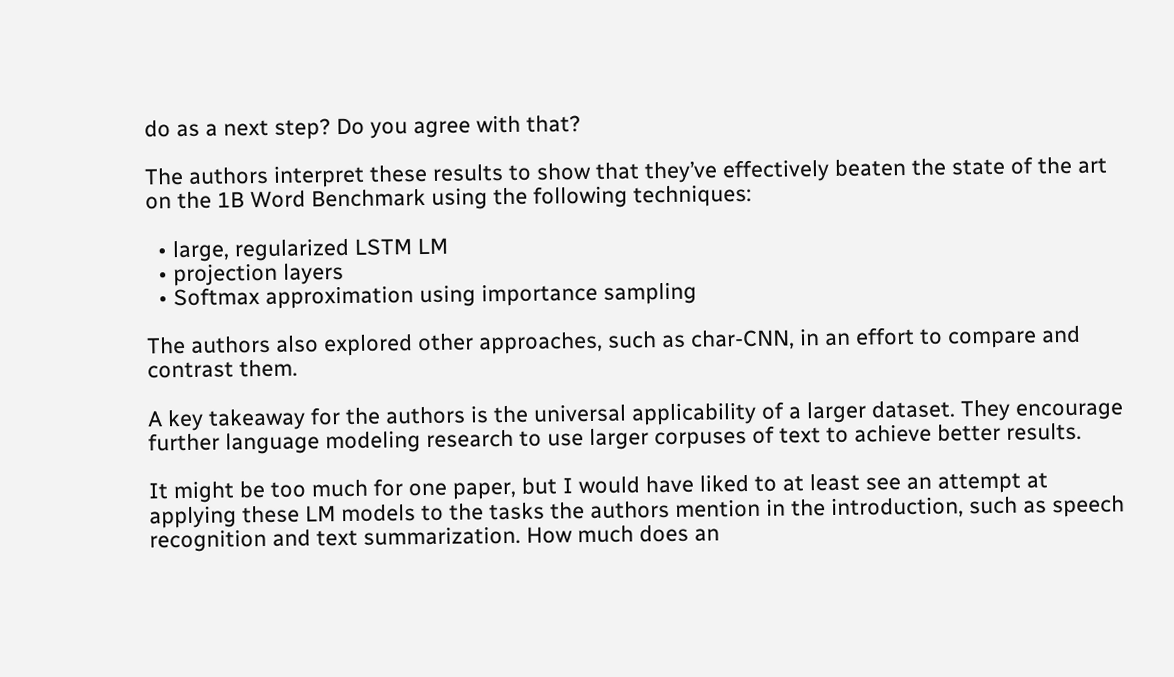do as a next step? Do you agree with that?

The authors interpret these results to show that they’ve effectively beaten the state of the art on the 1B Word Benchmark using the following techniques:

  • large, regularized LSTM LM
  • projection layers
  • Softmax approximation using importance sampling

The authors also explored other approaches, such as char-CNN, in an effort to compare and contrast them.

A key takeaway for the authors is the universal applicability of a larger dataset. They encourage further language modeling research to use larger corpuses of text to achieve better results.

It might be too much for one paper, but I would have liked to at least see an attempt at applying these LM models to the tasks the authors mention in the introduction, such as speech recognition and text summarization. How much does an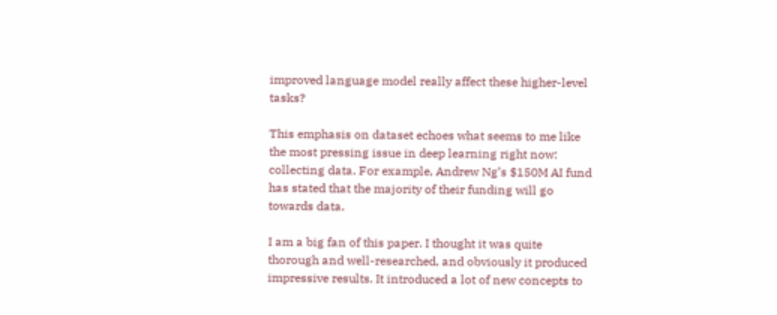improved language model really affect these higher-level tasks?

This emphasis on dataset echoes what seems to me like the most pressing issue in deep learning right now: collecting data. For example, Andrew Ng’s $150M AI fund has stated that the majority of their funding will go towards data.

I am a big fan of this paper. I thought it was quite thorough and well-researched, and obviously it produced impressive results. It introduced a lot of new concepts to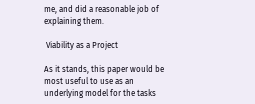me, and did a reasonable job of explaining them.

 Viability as a Project

As it stands, this paper would be most useful to use as an underlying model for the tasks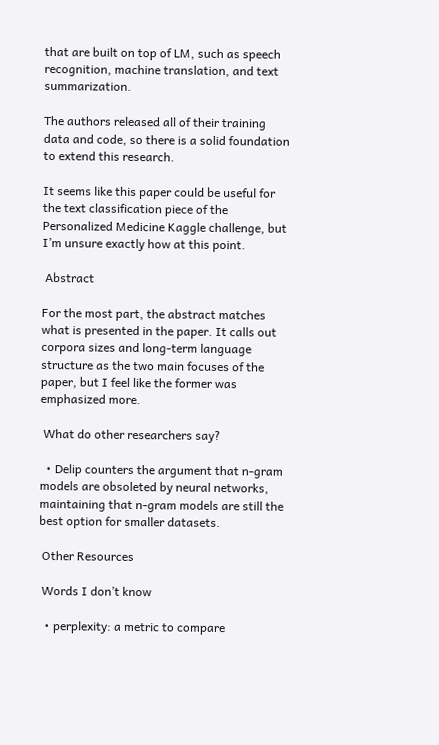that are built on top of LM, such as speech recognition, machine translation, and text summarization.

The authors released all of their training data and code, so there is a solid foundation to extend this research.

It seems like this paper could be useful for the text classification piece of the Personalized Medicine Kaggle challenge, but I’m unsure exactly how at this point.

 Abstract

For the most part, the abstract matches what is presented in the paper. It calls out corpora sizes and long-term language structure as the two main focuses of the paper, but I feel like the former was emphasized more.

 What do other researchers say?

  • Delip counters the argument that n-gram models are obsoleted by neural networks, maintaining that n-gram models are still the best option for smaller datasets.

 Other Resources

 Words I don’t know

  • perplexity: a metric to compare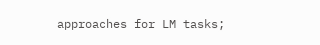approaches for LM tasks;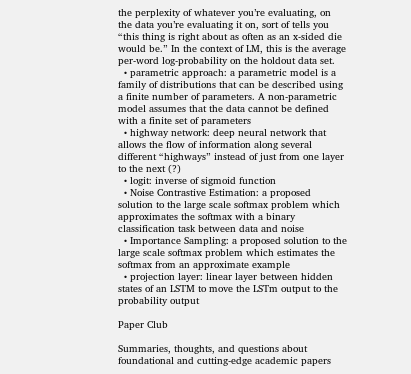the perplexity of whatever you’re evaluating, on the data you’re evaluating it on, sort of tells you “this thing is right about as often as an x-sided die would be.” In the context of LM, this is the average per-word log-probability on the holdout data set.
  • parametric approach: a parametric model is a family of distributions that can be described using a finite number of parameters. A non-parametric model assumes that the data cannot be defined with a finite set of parameters
  • highway network: deep neural network that allows the flow of information along several different “highways” instead of just from one layer to the next (?)
  • logit: inverse of sigmoid function
  • Noise Contrastive Estimation: a proposed solution to the large scale softmax problem which approximates the softmax with a binary classification task between data and noise
  • Importance Sampling: a proposed solution to the large scale softmax problem which estimates the softmax from an approximate example
  • projection layer: linear layer between hidden states of an LSTM to move the LSTm output to the probability output

Paper Club

Summaries, thoughts, and questions about foundational and cutting-edge academic papers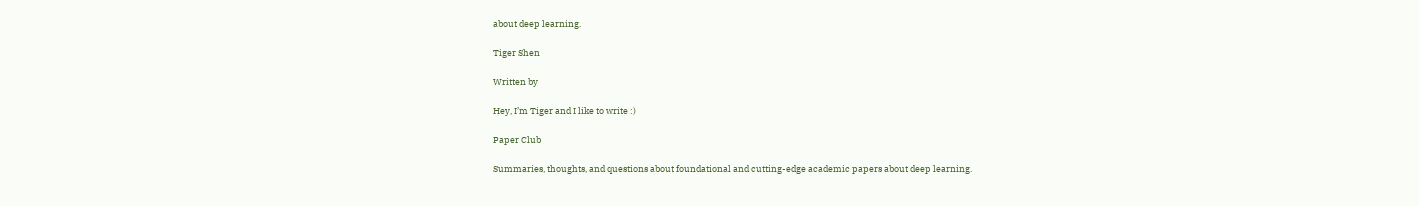about deep learning.

Tiger Shen

Written by

Hey, I’m Tiger and I like to write :)

Paper Club

Summaries, thoughts, and questions about foundational and cutting-edge academic papers about deep learning.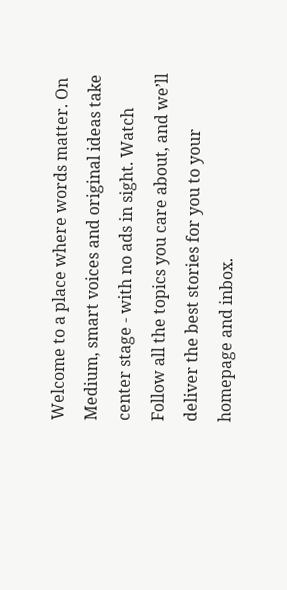Welcome to a place where words matter. On Medium, smart voices and original ideas take center stage - with no ads in sight. Watch
Follow all the topics you care about, and we’ll deliver the best stories for you to your homepage and inbox.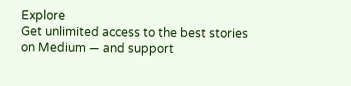Explore
Get unlimited access to the best stories on Medium — and support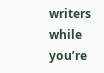writers while you’re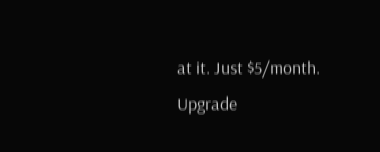at it. Just $5/month. Upgrade